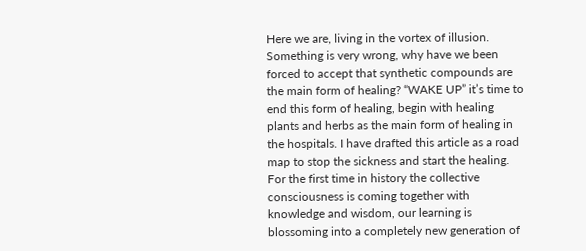Here we are, living in the vortex of illusion. Something is very wrong, why have we been forced to accept that synthetic compounds are the main form of healing? “WAKE UP” it’s time to end this form of healing, begin with healing plants and herbs as the main form of healing in the hospitals. I have drafted this article as a road map to stop the sickness and start the healing. For the first time in history the collective consciousness is coming together with knowledge and wisdom, our learning is blossoming into a completely new generation of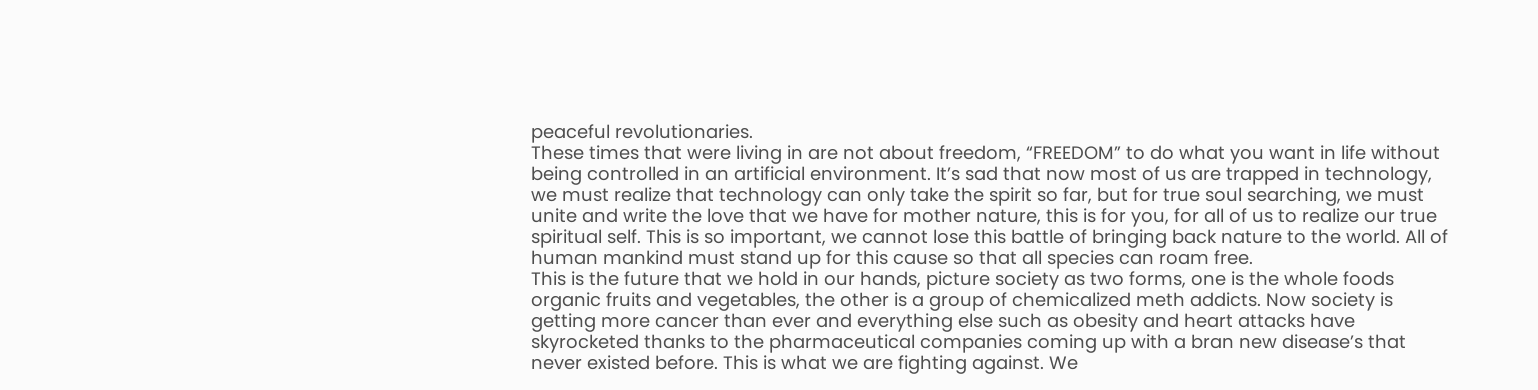peaceful revolutionaries.
These times that were living in are not about freedom, “FREEDOM” to do what you want in life without being controlled in an artificial environment. It’s sad that now most of us are trapped in technology, we must realize that technology can only take the spirit so far, but for true soul searching, we must unite and write the love that we have for mother nature, this is for you, for all of us to realize our true spiritual self. This is so important, we cannot lose this battle of bringing back nature to the world. All of human mankind must stand up for this cause so that all species can roam free.
This is the future that we hold in our hands, picture society as two forms, one is the whole foods organic fruits and vegetables, the other is a group of chemicalized meth addicts. Now society is getting more cancer than ever and everything else such as obesity and heart attacks have skyrocketed thanks to the pharmaceutical companies coming up with a bran new disease’s that never existed before. This is what we are fighting against. We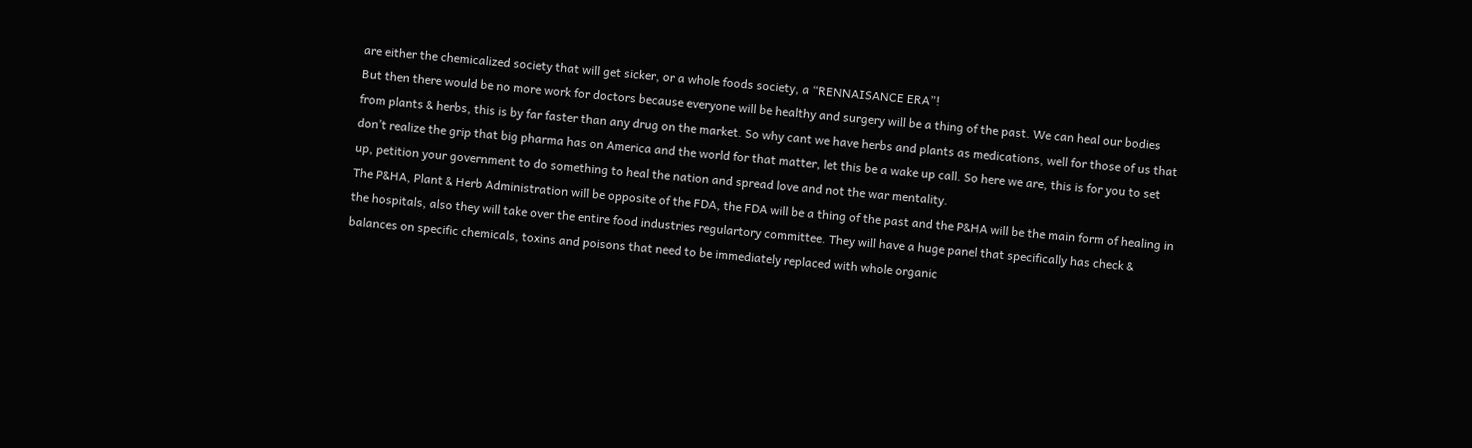are either the chemicalized society that will get sicker, or a whole foods society, a “RENNAISANCE ERA”!
But then there would be no more work for doctors because everyone will be healthy and surgery will be a thing of the past. We can heal our bodies from plants & herbs, this is by far faster than any drug on the market. So why cant we have herbs and plants as medications, well for those of us that don’t realize the grip that big pharma has on America and the world for that matter, let this be a wake up call. So here we are, this is for you to set up, petition your government to do something to heal the nation and spread love and not the war mentality.
The P&HA, Plant & Herb Administration will be opposite of the FDA, the FDA will be a thing of the past and the P&HA will be the main form of healing in the hospitals, also they will take over the entire food industries regulartory committee. They will have a huge panel that specifically has check & balances on specific chemicals, toxins and poisons that need to be immediately replaced with whole organic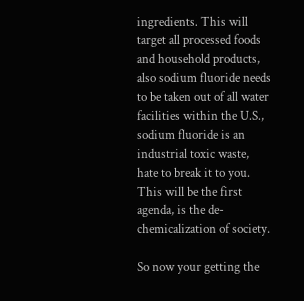ingredients. This will target all processed foods and household products, also sodium fluoride needs to be taken out of all water facilities within the U.S., sodium fluoride is an industrial toxic waste, hate to break it to you. This will be the first agenda, is the de-chemicalization of society.

So now your getting the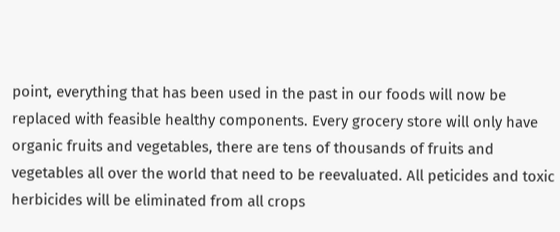point, everything that has been used in the past in our foods will now be replaced with feasible healthy components. Every grocery store will only have organic fruits and vegetables, there are tens of thousands of fruits and vegetables all over the world that need to be reevaluated. All peticides and toxic herbicides will be eliminated from all crops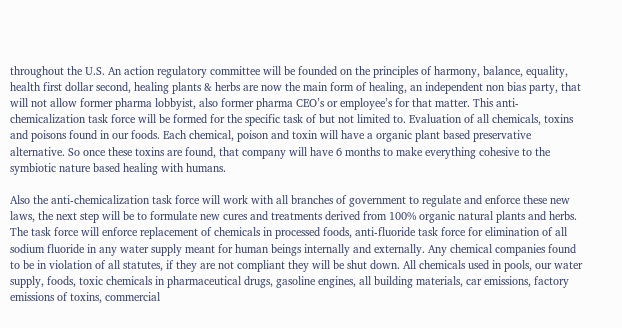throughout the U.S. An action regulatory committee will be founded on the principles of harmony, balance, equality, health first dollar second, healing plants & herbs are now the main form of healing, an independent non bias party, that will not allow former pharma lobbyist, also former pharma CEO’s or employee’s for that matter. This anti-chemicalization task force will be formed for the specific task of but not limited to. Evaluation of all chemicals, toxins and poisons found in our foods. Each chemical, poison and toxin will have a organic plant based preservative alternative. So once these toxins are found, that company will have 6 months to make everything cohesive to the symbiotic nature based healing with humans.

Also the anti-chemicalization task force will work with all branches of government to regulate and enforce these new laws, the next step will be to formulate new cures and treatments derived from 100% organic natural plants and herbs. The task force will enforce replacement of chemicals in processed foods, anti-fluoride task force for elimination of all sodium fluoride in any water supply meant for human beings internally and externally. Any chemical companies found to be in violation of all statutes, if they are not compliant they will be shut down. All chemicals used in pools, our water supply, foods, toxic chemicals in pharmaceutical drugs, gasoline engines, all building materials, car emissions, factory emissions of toxins, commercial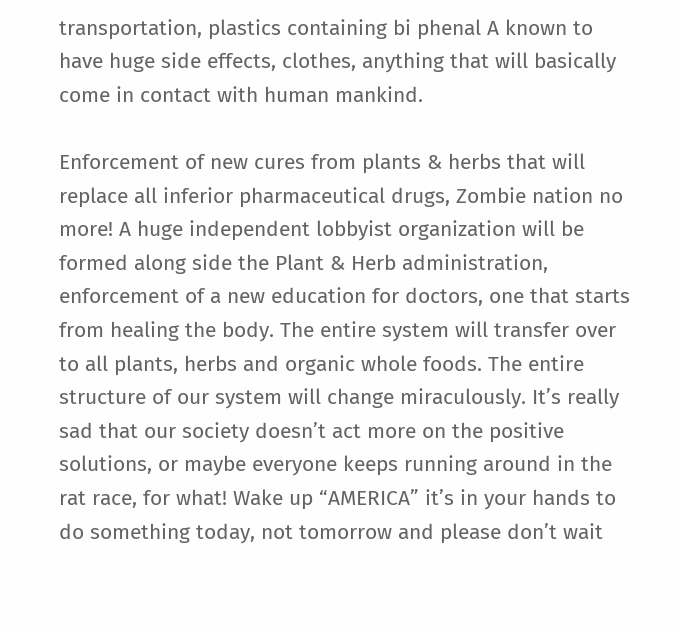transportation, plastics containing bi phenal A known to have huge side effects, clothes, anything that will basically come in contact with human mankind.

Enforcement of new cures from plants & herbs that will replace all inferior pharmaceutical drugs, Zombie nation no more! A huge independent lobbyist organization will be formed along side the Plant & Herb administration, enforcement of a new education for doctors, one that starts from healing the body. The entire system will transfer over to all plants, herbs and organic whole foods. The entire structure of our system will change miraculously. It’s really sad that our society doesn’t act more on the positive solutions, or maybe everyone keeps running around in the rat race, for what! Wake up “AMERICA” it’s in your hands to do something today, not tomorrow and please don’t wait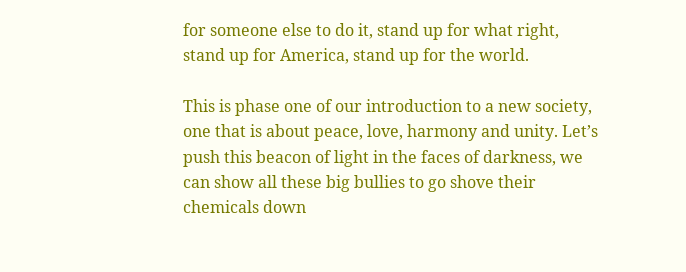for someone else to do it, stand up for what right, stand up for America, stand up for the world.

This is phase one of our introduction to a new society, one that is about peace, love, harmony and unity. Let’s push this beacon of light in the faces of darkness, we can show all these big bullies to go shove their chemicals down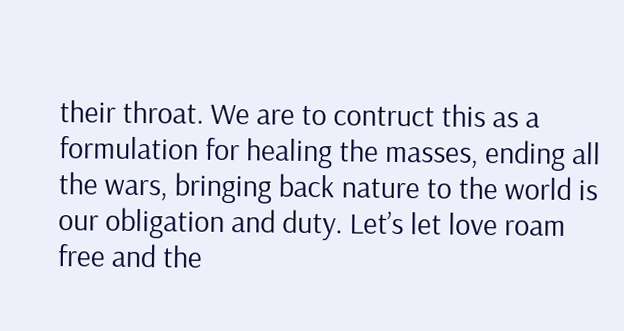their throat. We are to contruct this as a formulation for healing the masses, ending all the wars, bringing back nature to the world is our obligation and duty. Let’s let love roam free and the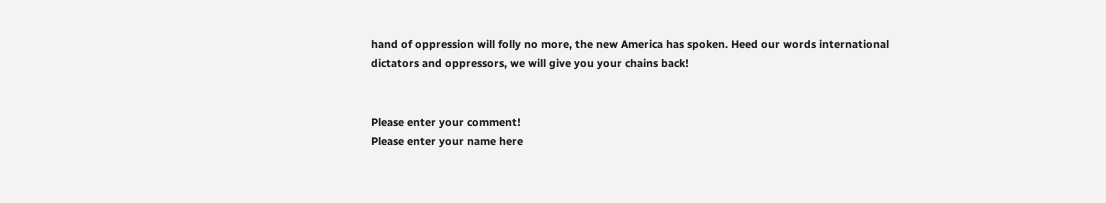hand of oppression will folly no more, the new America has spoken. Heed our words international dictators and oppressors, we will give you your chains back!


Please enter your comment!
Please enter your name here